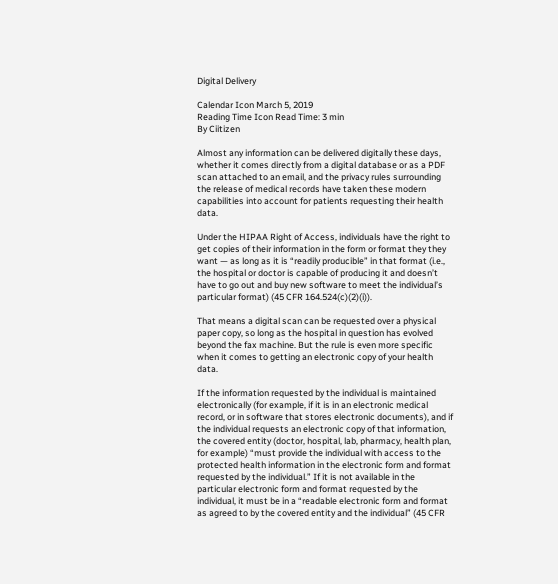Digital Delivery

Calendar Icon March 5, 2019
Reading Time Icon Read Time: 3 min
By Ciitizen

Almost any information can be delivered digitally these days, whether it comes directly from a digital database or as a PDF scan attached to an email, and the privacy rules surrounding the release of medical records have taken these modern capabilities into account for patients requesting their health data.

Under the HIPAA Right of Access, individuals have the right to get copies of their information in the form or format they they want — as long as it is “readily producible” in that format (i.e., the hospital or doctor is capable of producing it and doesn’t have to go out and buy new software to meet the individual’s particular format) (45 CFR 164.524(c)(2)(i)).

That means a digital scan can be requested over a physical paper copy, so long as the hospital in question has evolved beyond the fax machine. But the rule is even more specific when it comes to getting an electronic copy of your health data.

If the information requested by the individual is maintained electronically (for example, if it is in an electronic medical record, or in software that stores electronic documents), and if the individual requests an electronic copy of that information, the covered entity (doctor, hospital, lab, pharmacy, health plan, for example) “must provide the individual with access to the protected health information in the electronic form and format requested by the individual.” If it is not available in the particular electronic form and format requested by the individual, it must be in a “readable electronic form and format as agreed to by the covered entity and the individual” (45 CFR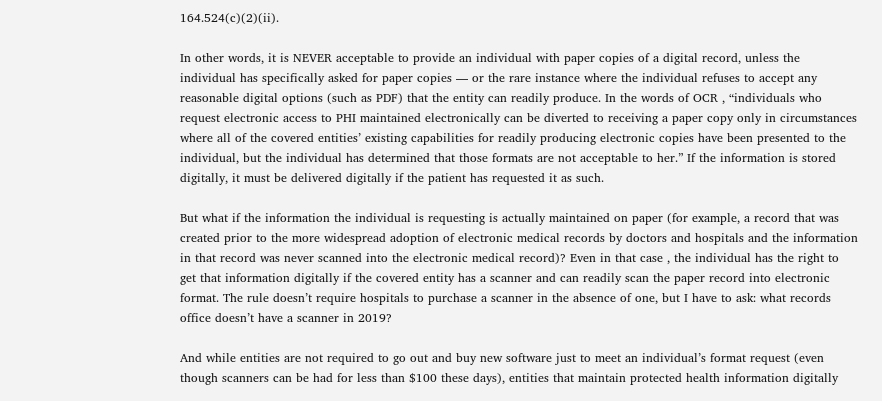164.524(c)(2)(ii).

In other words, it is NEVER acceptable to provide an individual with paper copies of a digital record, unless the individual has specifically asked for paper copies — or the rare instance where the individual refuses to accept any reasonable digital options (such as PDF) that the entity can readily produce. In the words of OCR , “individuals who request electronic access to PHI maintained electronically can be diverted to receiving a paper copy only in circumstances where all of the covered entities’ existing capabilities for readily producing electronic copies have been presented to the individual, but the individual has determined that those formats are not acceptable to her.” If the information is stored digitally, it must be delivered digitally if the patient has requested it as such.

But what if the information the individual is requesting is actually maintained on paper (for example, a record that was created prior to the more widespread adoption of electronic medical records by doctors and hospitals and the information in that record was never scanned into the electronic medical record)? Even in that case , the individual has the right to get that information digitally if the covered entity has a scanner and can readily scan the paper record into electronic format. The rule doesn’t require hospitals to purchase a scanner in the absence of one, but I have to ask: what records office doesn’t have a scanner in 2019?

And while entities are not required to go out and buy new software just to meet an individual’s format request (even though scanners can be had for less than $100 these days), entities that maintain protected health information digitally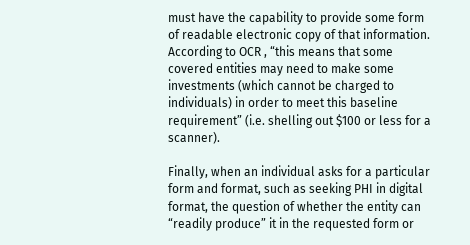must have the capability to provide some form of readable electronic copy of that information. According to OCR , “this means that some covered entities may need to make some investments (which cannot be charged to individuals) in order to meet this baseline requirement” (i.e. shelling out $100 or less for a scanner).

Finally, when an individual asks for a particular form and format, such as seeking PHI in digital format, the question of whether the entity can “readily produce” it in the requested form or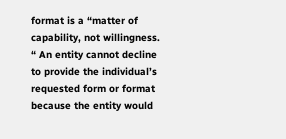format is a “matter of capability, not willingness. “ An entity cannot decline to provide the individual’s requested form or format because the entity would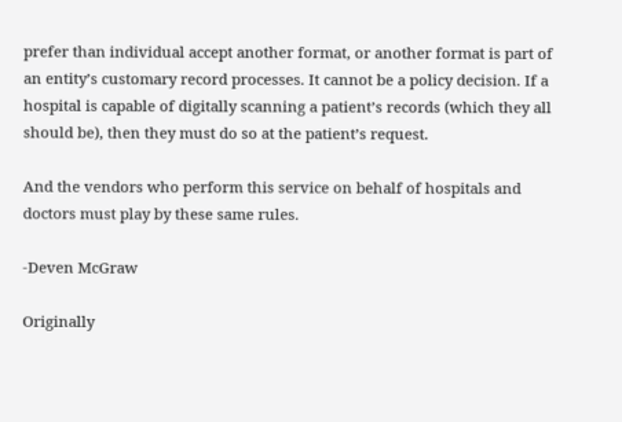prefer than individual accept another format, or another format is part of an entity’s customary record processes. It cannot be a policy decision. If a hospital is capable of digitally scanning a patient’s records (which they all should be), then they must do so at the patient’s request.

And the vendors who perform this service on behalf of hospitals and doctors must play by these same rules.

-Deven McGraw

Originally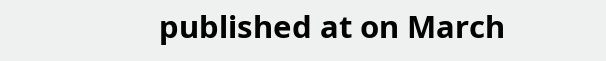published at on March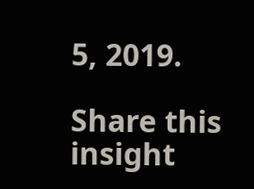5, 2019.

Share this insight